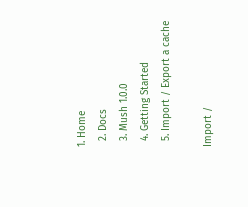1. Home
  2. Docs
  3. Mush 1.0.0
  4. Getting Started
  5. Import / Export a cache

Import /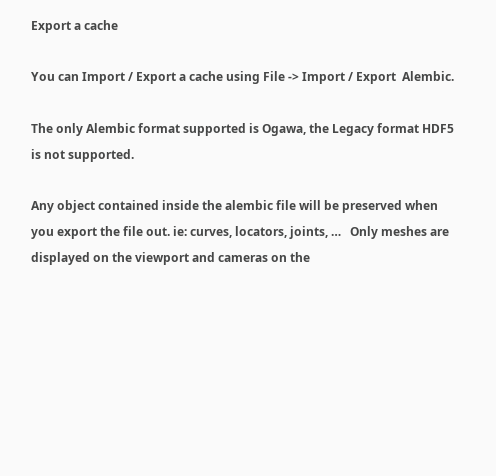Export a cache

You can Import / Export a cache using File -> Import / Export  Alembic.

The only Alembic format supported is Ogawa, the Legacy format HDF5 is not supported.

Any object contained inside the alembic file will be preserved when you export the file out. ie: curves, locators, joints, …   Only meshes are displayed on the viewport and cameras on the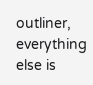outliner, everything else is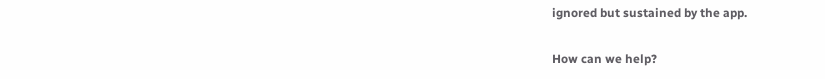ignored but sustained by the app.

How can we help?